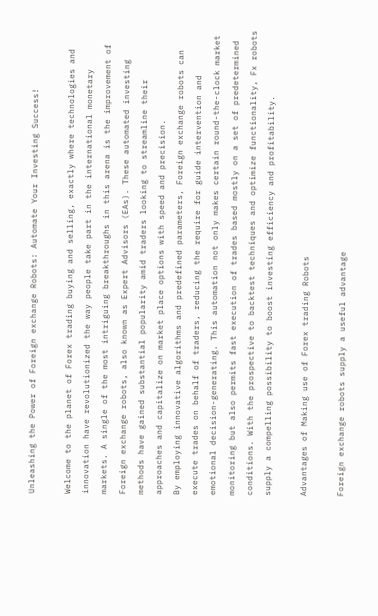Unleashing the Power of Foreign exchange Robots: Automate Your Investing Success!

Welcome to the planet of Forex trading buying and selling, exactly where technologies and innovation have revolutionized the way people take part in the international monetary markets. A single of the most intriguing breakthroughs in this arena is the improvement of Foreign exchange robots, also known as Expert Advisors (EAs). These automated investing methods have gained substantial popularity amid traders looking to streamline their approaches and capitalize on market place options with speed and precision.
By employing innovative algorithms and predefined parameters, Foreign exchange robots can execute trades on behalf of traders, reducing the require for guide intervention and emotional decision-generating. This automation not only makes certain round-the-clock market monitoring but also permits fast execution of trades based mostly on a set of predetermined conditions. With the prospective to backtest techniques and optimize functionality, Fx robots supply a compelling possibility to boost investing efficiency and profitability.

Advantages of Making use of Forex trading Robots

Foreign exchange robots supply a useful advantage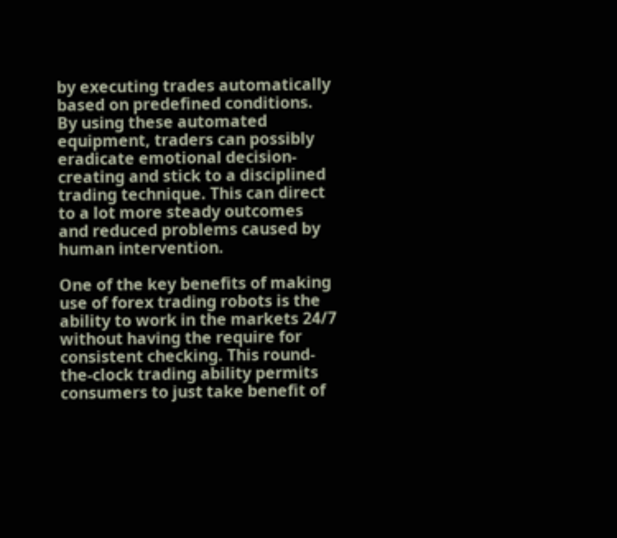by executing trades automatically based on predefined conditions. By using these automated equipment, traders can possibly eradicate emotional decision-creating and stick to a disciplined trading technique. This can direct to a lot more steady outcomes and reduced problems caused by human intervention.

One of the key benefits of making use of forex trading robots is the ability to work in the markets 24/7 without having the require for consistent checking. This round-the-clock trading ability permits consumers to just take benefit of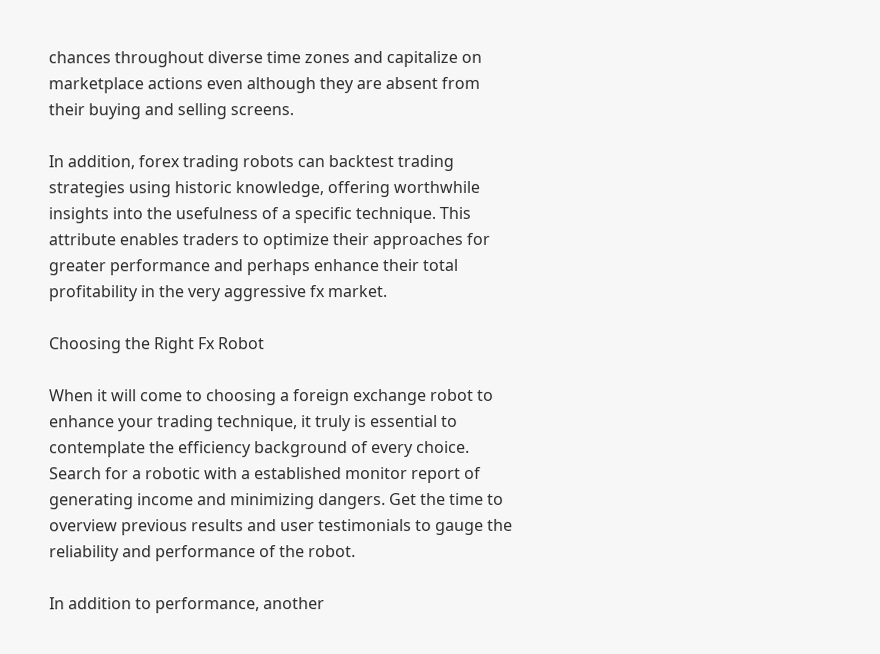chances throughout diverse time zones and capitalize on marketplace actions even although they are absent from their buying and selling screens.

In addition, forex trading robots can backtest trading strategies using historic knowledge, offering worthwhile insights into the usefulness of a specific technique. This attribute enables traders to optimize their approaches for greater performance and perhaps enhance their total profitability in the very aggressive fx market.

Choosing the Right Fx Robot

When it will come to choosing a foreign exchange robot to enhance your trading technique, it truly is essential to contemplate the efficiency background of every choice. Search for a robotic with a established monitor report of generating income and minimizing dangers. Get the time to overview previous results and user testimonials to gauge the reliability and performance of the robot.

In addition to performance, another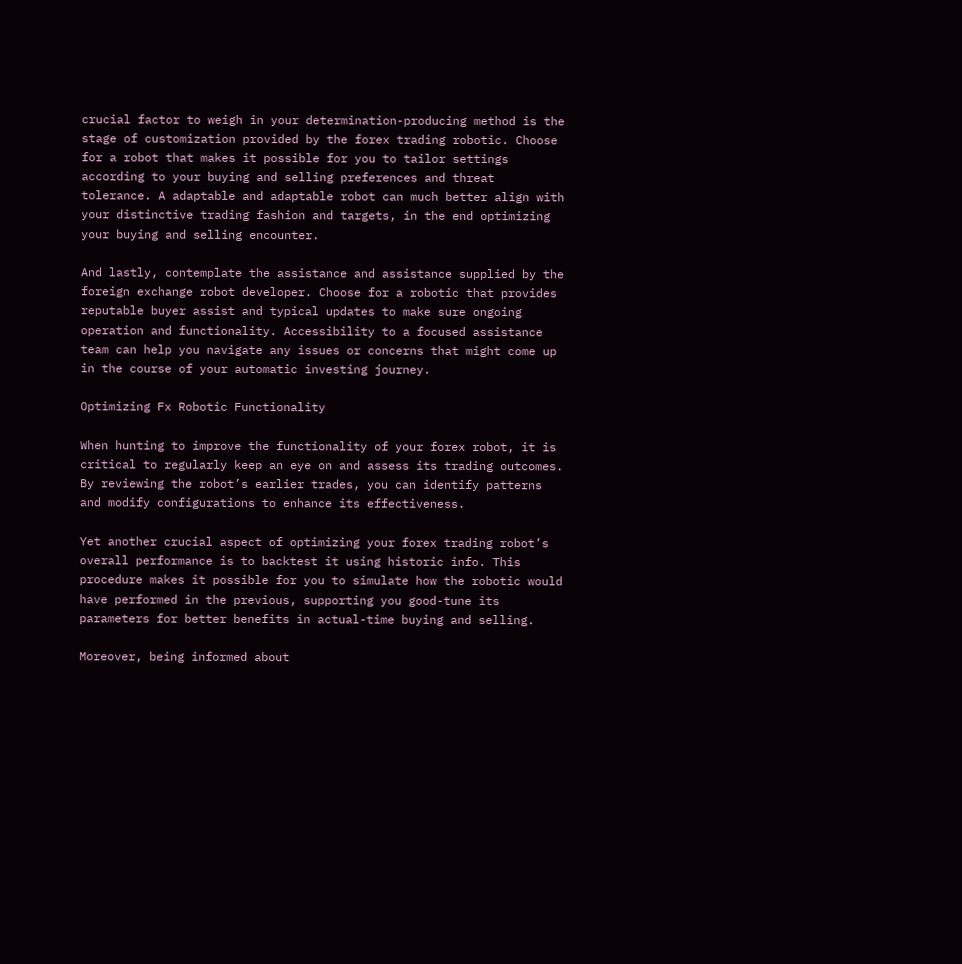crucial factor to weigh in your determination-producing method is the stage of customization provided by the forex trading robotic. Choose for a robot that makes it possible for you to tailor settings according to your buying and selling preferences and threat tolerance. A adaptable and adaptable robot can much better align with your distinctive trading fashion and targets, in the end optimizing your buying and selling encounter.

And lastly, contemplate the assistance and assistance supplied by the foreign exchange robot developer. Choose for a robotic that provides reputable buyer assist and typical updates to make sure ongoing operation and functionality. Accessibility to a focused assistance team can help you navigate any issues or concerns that might come up in the course of your automatic investing journey.

Optimizing Fx Robotic Functionality

When hunting to improve the functionality of your forex robot, it is critical to regularly keep an eye on and assess its trading outcomes. By reviewing the robot’s earlier trades, you can identify patterns and modify configurations to enhance its effectiveness.

Yet another crucial aspect of optimizing your forex trading robot’s overall performance is to backtest it using historic info. This procedure makes it possible for you to simulate how the robotic would have performed in the previous, supporting you good-tune its parameters for better benefits in actual-time buying and selling.

Moreover, being informed about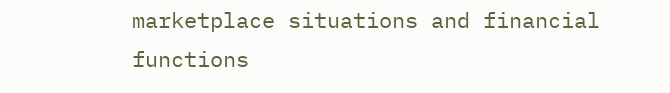marketplace situations and financial functions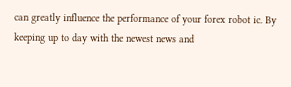can greatly influence the performance of your forex robot ic. By keeping up to day with the newest news and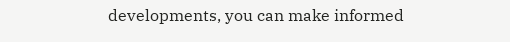developments, you can make informed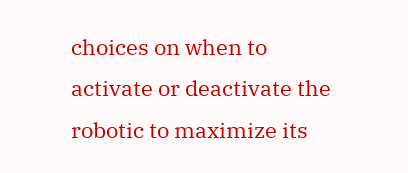choices on when to activate or deactivate the robotic to maximize its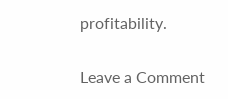profitability.

Leave a Comment